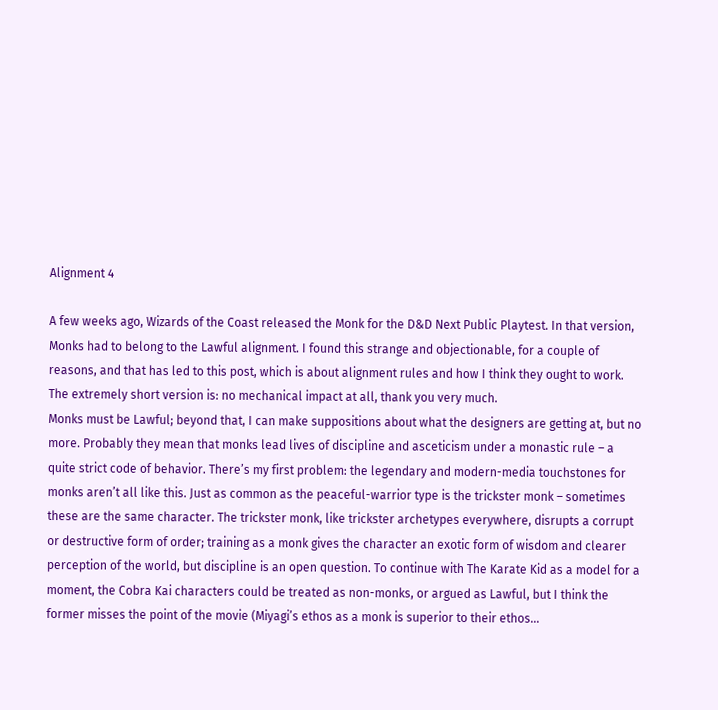Alignment 4

A few weeks ago, Wizards of the Coast released the Monk for the D&D Next Public Playtest. In that version, Monks had to belong to the Lawful alignment. I found this strange and objectionable, for a couple of reasons, and that has led to this post, which is about alignment rules and how I think they ought to work. The extremely short version is: no mechanical impact at all, thank you very much.
Monks must be Lawful; beyond that, I can make suppositions about what the designers are getting at, but no more. Probably they mean that monks lead lives of discipline and asceticism under a monastic rule – a quite strict code of behavior. There’s my first problem: the legendary and modern-media touchstones for monks aren’t all like this. Just as common as the peaceful-warrior type is the trickster monk – sometimes these are the same character. The trickster monk, like trickster archetypes everywhere, disrupts a corrupt or destructive form of order; training as a monk gives the character an exotic form of wisdom and clearer perception of the world, but discipline is an open question. To continue with The Karate Kid as a model for a moment, the Cobra Kai characters could be treated as non-monks, or argued as Lawful, but I think the former misses the point of the movie (Miyagi’s ethos as a monk is superior to their ethos…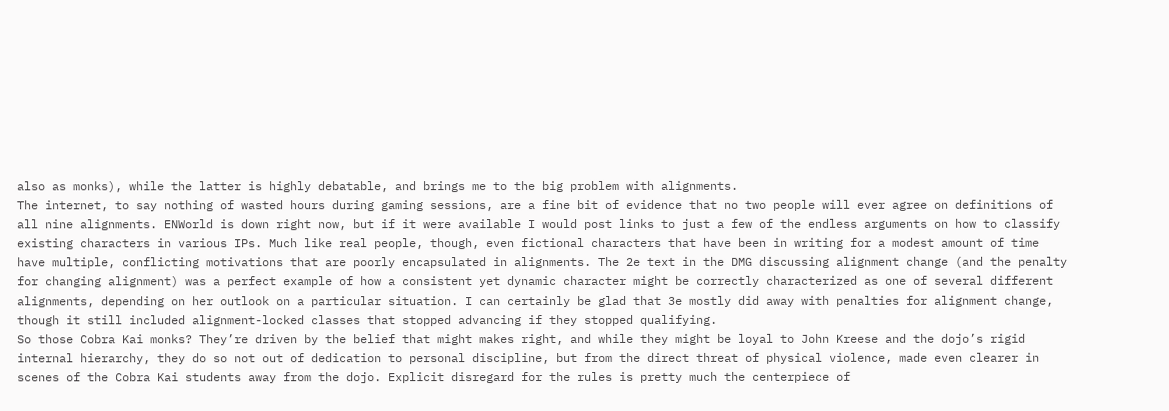also as monks), while the latter is highly debatable, and brings me to the big problem with alignments.
The internet, to say nothing of wasted hours during gaming sessions, are a fine bit of evidence that no two people will ever agree on definitions of all nine alignments. ENWorld is down right now, but if it were available I would post links to just a few of the endless arguments on how to classify existing characters in various IPs. Much like real people, though, even fictional characters that have been in writing for a modest amount of time have multiple, conflicting motivations that are poorly encapsulated in alignments. The 2e text in the DMG discussing alignment change (and the penalty for changing alignment) was a perfect example of how a consistent yet dynamic character might be correctly characterized as one of several different alignments, depending on her outlook on a particular situation. I can certainly be glad that 3e mostly did away with penalties for alignment change, though it still included alignment-locked classes that stopped advancing if they stopped qualifying.
So those Cobra Kai monks? They’re driven by the belief that might makes right, and while they might be loyal to John Kreese and the dojo’s rigid internal hierarchy, they do so not out of dedication to personal discipline, but from the direct threat of physical violence, made even clearer in scenes of the Cobra Kai students away from the dojo. Explicit disregard for the rules is pretty much the centerpiece of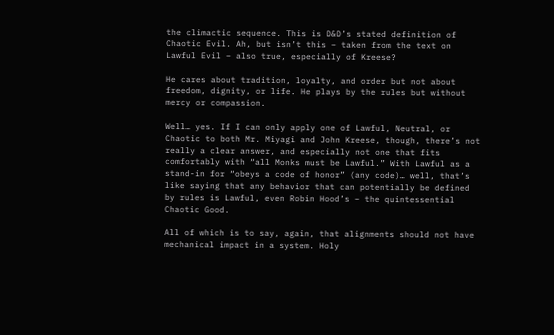the climactic sequence. This is D&D’s stated definition of Chaotic Evil. Ah, but isn’t this – taken from the text on Lawful Evil – also true, especially of Kreese?

He cares about tradition, loyalty, and order but not about freedom, dignity, or life. He plays by the rules but without mercy or compassion.

Well… yes. If I can only apply one of Lawful, Neutral, or Chaotic to both Mr. Miyagi and John Kreese, though, there’s not really a clear answer, and especially not one that fits comfortably with “all Monks must be Lawful.” With Lawful as a stand-in for “obeys a code of honor” (any code)… well, that’s like saying that any behavior that can potentially be defined by rules is Lawful, even Robin Hood’s – the quintessential Chaotic Good.

All of which is to say, again, that alignments should not have mechanical impact in a system. Holy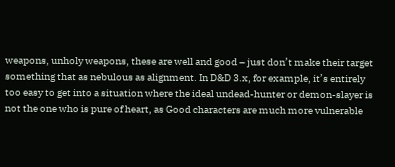weapons, unholy weapons, these are well and good – just don’t make their target something that as nebulous as alignment. In D&D 3.x, for example, it’s entirely too easy to get into a situation where the ideal undead-hunter or demon-slayer is not the one who is pure of heart, as Good characters are much more vulnerable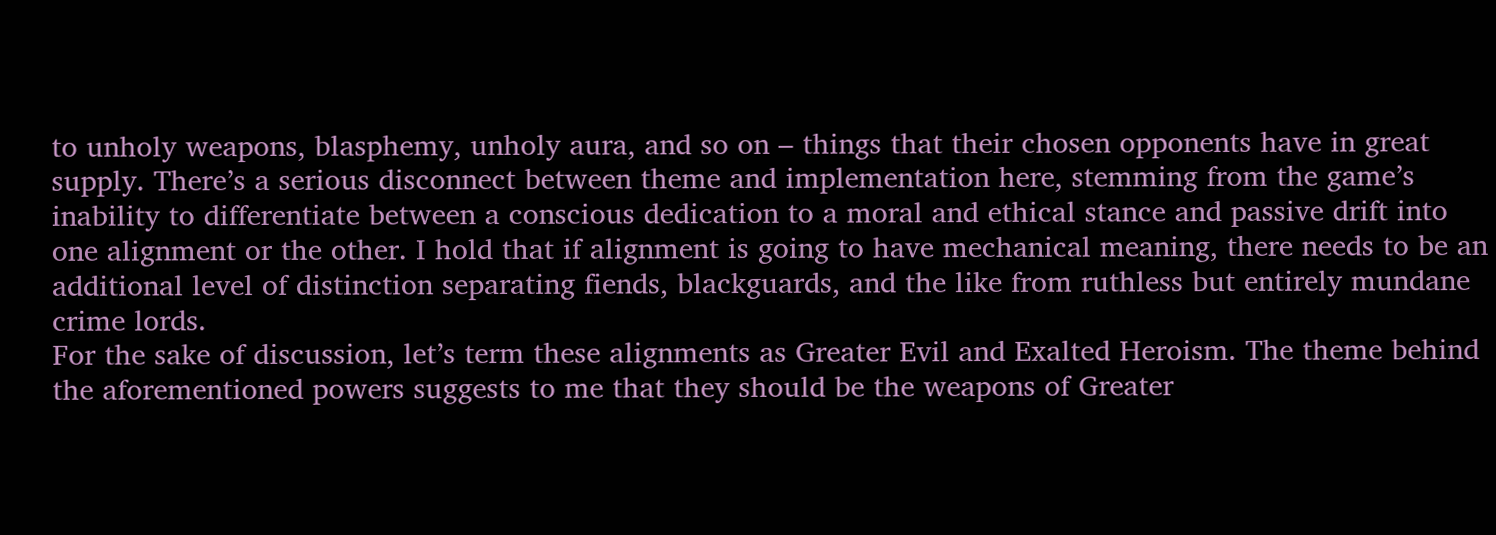to unholy weapons, blasphemy, unholy aura, and so on – things that their chosen opponents have in great supply. There’s a serious disconnect between theme and implementation here, stemming from the game’s inability to differentiate between a conscious dedication to a moral and ethical stance and passive drift into one alignment or the other. I hold that if alignment is going to have mechanical meaning, there needs to be an additional level of distinction separating fiends, blackguards, and the like from ruthless but entirely mundane crime lords.
For the sake of discussion, let’s term these alignments as Greater Evil and Exalted Heroism. The theme behind the aforementioned powers suggests to me that they should be the weapons of Greater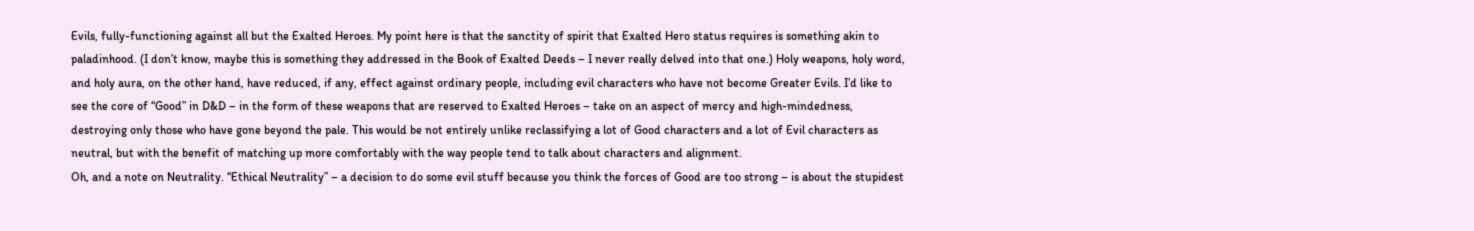Evils, fully-functioning against all but the Exalted Heroes. My point here is that the sanctity of spirit that Exalted Hero status requires is something akin to paladinhood. (I don’t know, maybe this is something they addressed in the Book of Exalted Deeds – I never really delved into that one.) Holy weapons, holy word, and holy aura, on the other hand, have reduced, if any, effect against ordinary people, including evil characters who have not become Greater Evils. I’d like to see the core of “Good” in D&D – in the form of these weapons that are reserved to Exalted Heroes – take on an aspect of mercy and high-mindedness, destroying only those who have gone beyond the pale. This would be not entirely unlike reclassifying a lot of Good characters and a lot of Evil characters as neutral, but with the benefit of matching up more comfortably with the way people tend to talk about characters and alignment.
Oh, and a note on Neutrality. “Ethical Neutrality” – a decision to do some evil stuff because you think the forces of Good are too strong – is about the stupidest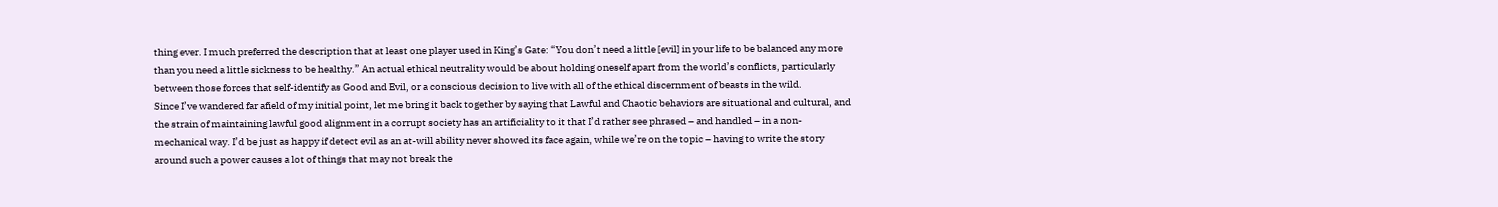thing ever. I much preferred the description that at least one player used in King’s Gate: “You don’t need a little [evil] in your life to be balanced any more than you need a little sickness to be healthy.” An actual ethical neutrality would be about holding oneself apart from the world’s conflicts, particularly between those forces that self-identify as Good and Evil, or a conscious decision to live with all of the ethical discernment of beasts in the wild.
Since I’ve wandered far afield of my initial point, let me bring it back together by saying that Lawful and Chaotic behaviors are situational and cultural, and the strain of maintaining lawful good alignment in a corrupt society has an artificiality to it that I’d rather see phrased – and handled – in a non-mechanical way. I’d be just as happy if detect evil as an at-will ability never showed its face again, while we’re on the topic – having to write the story around such a power causes a lot of things that may not break the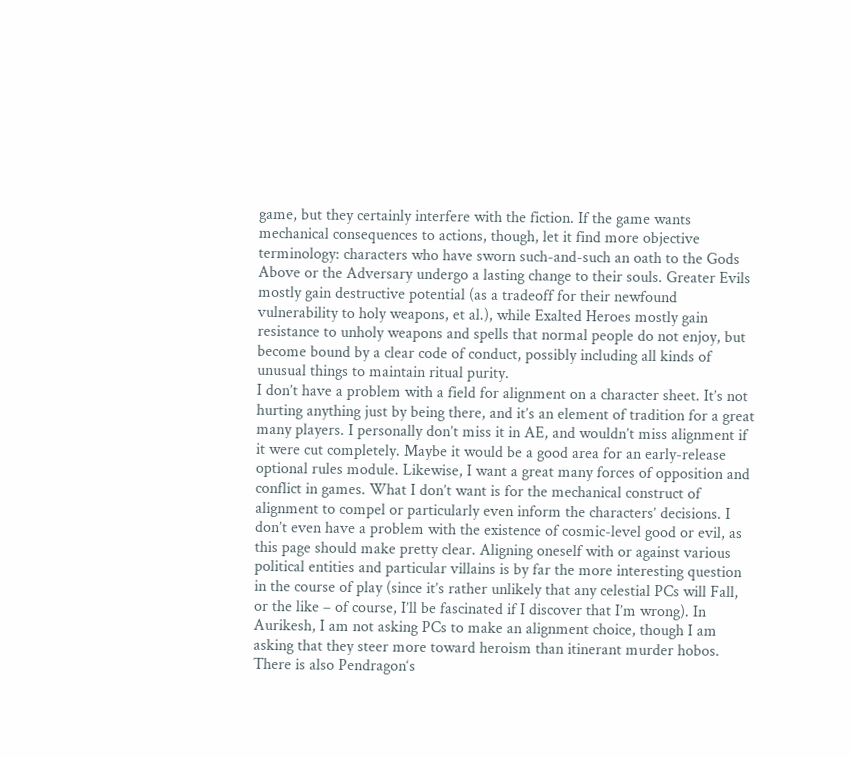game, but they certainly interfere with the fiction. If the game wants mechanical consequences to actions, though, let it find more objective terminology: characters who have sworn such-and-such an oath to the Gods Above or the Adversary undergo a lasting change to their souls. Greater Evils mostly gain destructive potential (as a tradeoff for their newfound vulnerability to holy weapons, et al.), while Exalted Heroes mostly gain resistance to unholy weapons and spells that normal people do not enjoy, but become bound by a clear code of conduct, possibly including all kinds of unusual things to maintain ritual purity.
I don’t have a problem with a field for alignment on a character sheet. It’s not hurting anything just by being there, and it’s an element of tradition for a great many players. I personally don’t miss it in AE, and wouldn’t miss alignment if it were cut completely. Maybe it would be a good area for an early-release optional rules module. Likewise, I want a great many forces of opposition and conflict in games. What I don’t want is for the mechanical construct of alignment to compel or particularly even inform the characters’ decisions. I don’t even have a problem with the existence of cosmic-level good or evil, as this page should make pretty clear. Aligning oneself with or against various political entities and particular villains is by far the more interesting question in the course of play (since it’s rather unlikely that any celestial PCs will Fall, or the like – of course, I’ll be fascinated if I discover that I’m wrong). In Aurikesh, I am not asking PCs to make an alignment choice, though I am asking that they steer more toward heroism than itinerant murder hobos.
There is also Pendragon‘s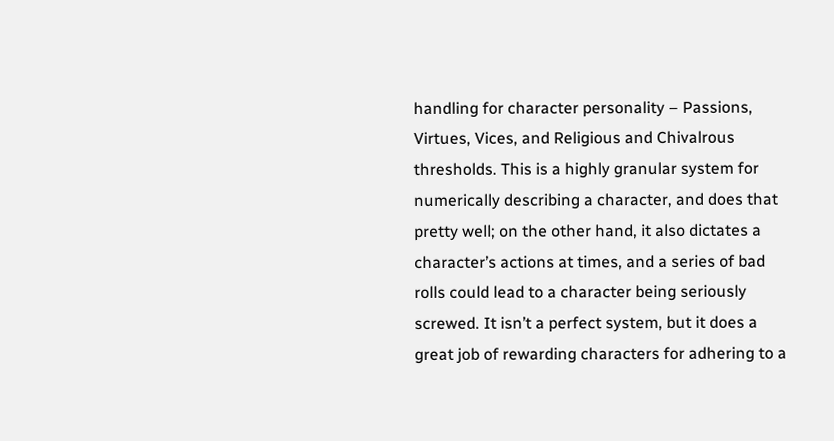handling for character personality – Passions, Virtues, Vices, and Religious and Chivalrous thresholds. This is a highly granular system for numerically describing a character, and does that pretty well; on the other hand, it also dictates a character’s actions at times, and a series of bad rolls could lead to a character being seriously screwed. It isn’t a perfect system, but it does a great job of rewarding characters for adhering to a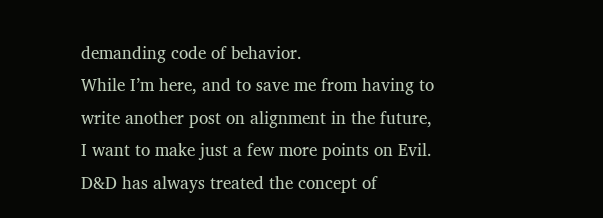demanding code of behavior.
While I’m here, and to save me from having to write another post on alignment in the future, I want to make just a few more points on Evil. D&D has always treated the concept of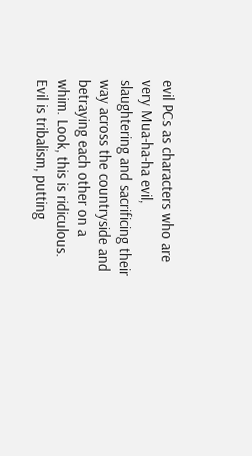evil PCs as characters who are very Mua-ha-ha evil, slaughtering and sacrificing their way across the countryside and betraying each other on a whim. Look, this is ridiculous. Evil is tribalism, putting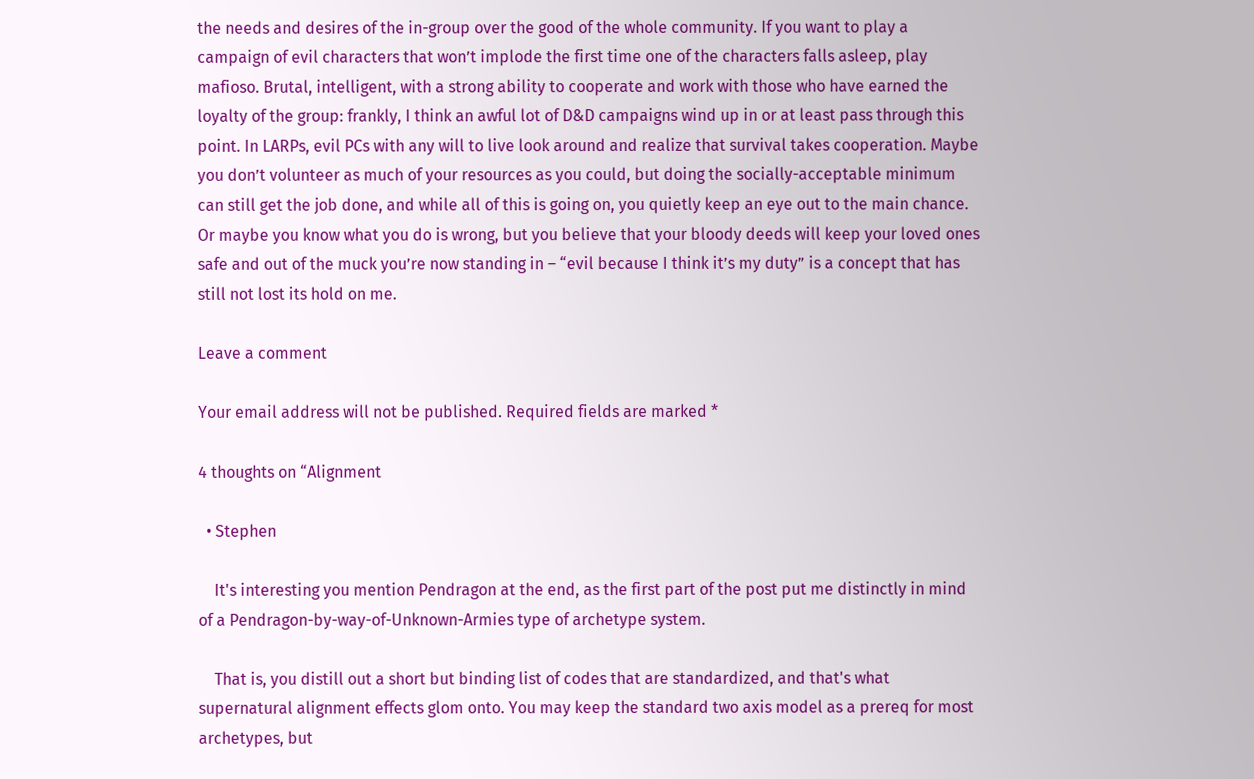the needs and desires of the in-group over the good of the whole community. If you want to play a campaign of evil characters that won’t implode the first time one of the characters falls asleep, play mafioso. Brutal, intelligent, with a strong ability to cooperate and work with those who have earned the loyalty of the group: frankly, I think an awful lot of D&D campaigns wind up in or at least pass through this point. In LARPs, evil PCs with any will to live look around and realize that survival takes cooperation. Maybe you don’t volunteer as much of your resources as you could, but doing the socially-acceptable minimum can still get the job done, and while all of this is going on, you quietly keep an eye out to the main chance. Or maybe you know what you do is wrong, but you believe that your bloody deeds will keep your loved ones safe and out of the muck you’re now standing in – “evil because I think it’s my duty” is a concept that has still not lost its hold on me.

Leave a comment

Your email address will not be published. Required fields are marked *

4 thoughts on “Alignment

  • Stephen

    It's interesting you mention Pendragon at the end, as the first part of the post put me distinctly in mind of a Pendragon-by-way-of-Unknown-Armies type of archetype system.

    That is, you distill out a short but binding list of codes that are standardized, and that's what supernatural alignment effects glom onto. You may keep the standard two axis model as a prereq for most archetypes, but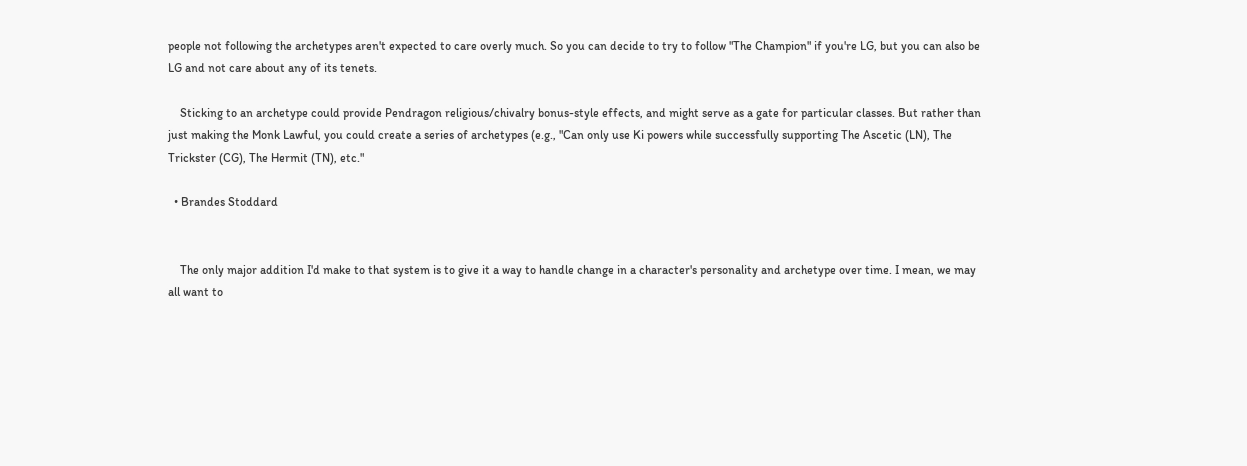people not following the archetypes aren't expected to care overly much. So you can decide to try to follow "The Champion" if you're LG, but you can also be LG and not care about any of its tenets.

    Sticking to an archetype could provide Pendragon religious/chivalry bonus-style effects, and might serve as a gate for particular classes. But rather than just making the Monk Lawful, you could create a series of archetypes (e.g., "Can only use Ki powers while successfully supporting The Ascetic (LN), The Trickster (CG), The Hermit (TN), etc."

  • Brandes Stoddard


    The only major addition I'd make to that system is to give it a way to handle change in a character's personality and archetype over time. I mean, we may all want to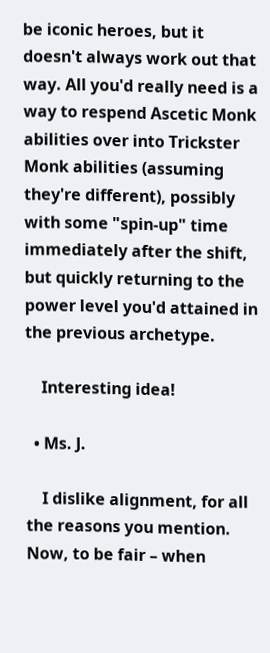be iconic heroes, but it doesn't always work out that way. All you'd really need is a way to respend Ascetic Monk abilities over into Trickster Monk abilities (assuming they're different), possibly with some "spin-up" time immediately after the shift, but quickly returning to the power level you'd attained in the previous archetype.

    Interesting idea!

  • Ms. J.

    I dislike alignment, for all the reasons you mention. Now, to be fair – when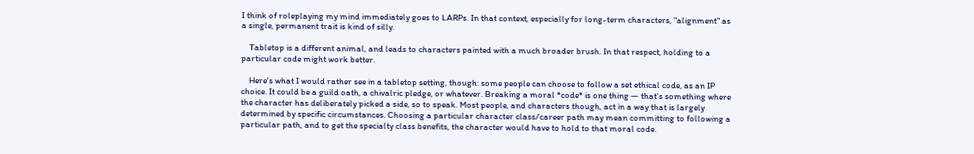I think of roleplaying my mind immediately goes to LARPs. In that context, especially for long-term characters, "alignment" as a single, permanent trait is kind of silly.

    Tabletop is a different animal, and leads to characters painted with a much broader brush. In that respect, holding to a particular code might work better.

    Here's what I would rather see in a tabletop setting, though: some people can choose to follow a set ethical code, as an IP choice. It could be a guild oath, a chivalric pledge, or whatever. Breaking a moral *code* is one thing — that's something where the character has deliberately picked a side, so to speak. Most people, and characters though, act in a way that is largely determined by specific circumstances. Choosing a particular character class/career path may mean committing to following a particular path, and to get the specialty class benefits, the character would have to hold to that moral code.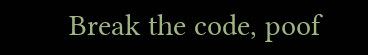Break the code, poof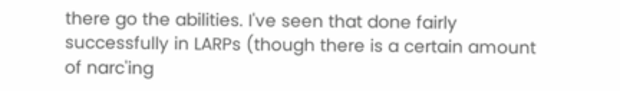there go the abilities. I've seen that done fairly successfully in LARPs (though there is a certain amount of narc'ing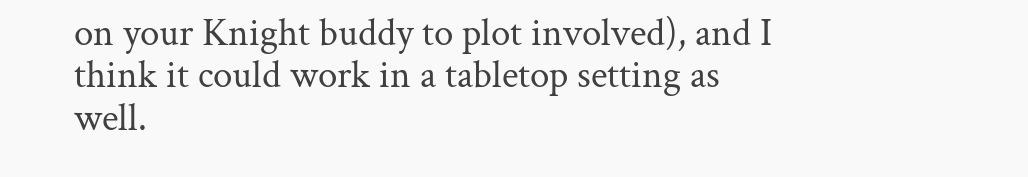on your Knight buddy to plot involved), and I think it could work in a tabletop setting as well.